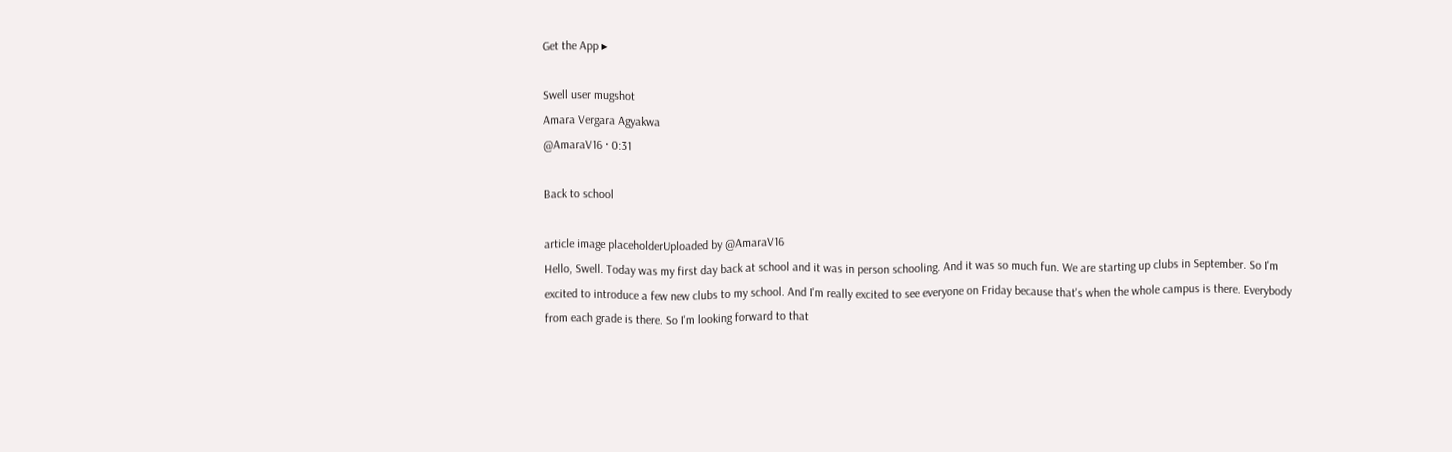Get the App ▸

Swell user mugshot
Amara Vergara Agyakwa
@AmaraV16 · 0:31

Back to school

article image placeholderUploaded by @AmaraV16
Hello, Swell. Today was my first day back at school and it was in person schooling. And it was so much fun. We are starting up clubs in September. So I'm excited to introduce a few new clubs to my school. And I'm really excited to see everyone on Friday because that's when the whole campus is there. Everybody from each grade is there. So I'm looking forward to that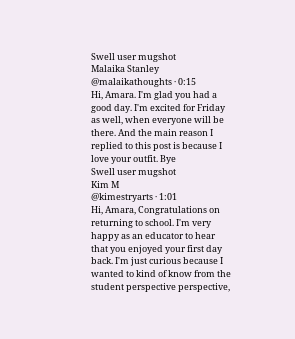Swell user mugshot
Malaika Stanley
@malaikathoughts · 0:15
Hi, Amara. I'm glad you had a good day. I'm excited for Friday as well, when everyone will be there. And the main reason I replied to this post is because I love your outfit. Bye
Swell user mugshot
Kim M
@kimestryarts · 1:01
Hi, Amara, Congratulations on returning to school. I'm very happy as an educator to hear that you enjoyed your first day back. I'm just curious because I wanted to kind of know from the student perspective perspective,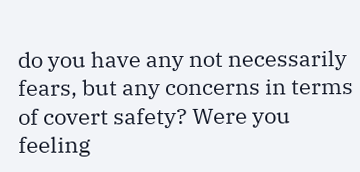do you have any not necessarily fears, but any concerns in terms of covert safety? Were you feeling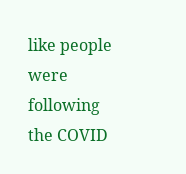like people were following the COVID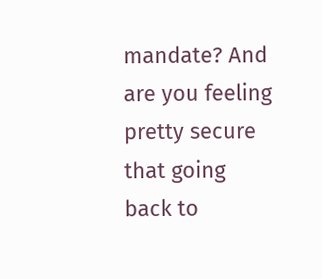mandate? And are you feeling pretty secure that going back to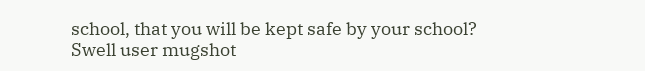school, that you will be kept safe by your school?
Swell user mugshot